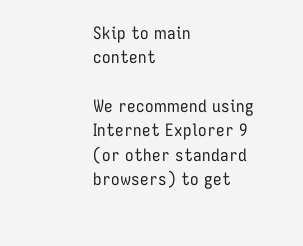Skip to main content

We recommend using Internet Explorer 9 (or other standard browsers) to get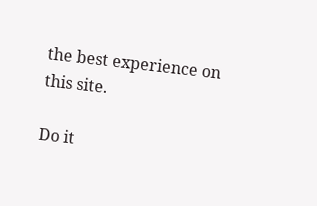the best experience on this site.

Do it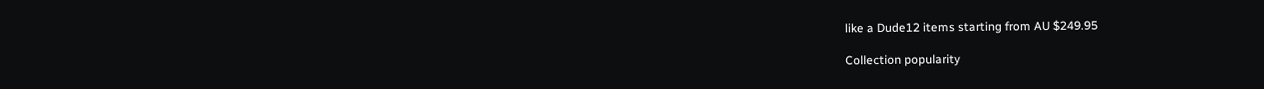like a Dude12 items starting from AU $249.95

Collection popularity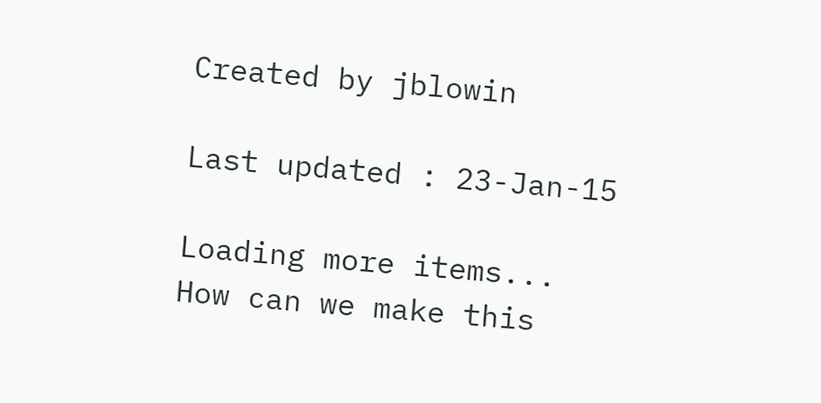Created by jblowin

Last updated : 23-Jan-15

Loading more items...
How can we make this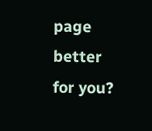page better for you?